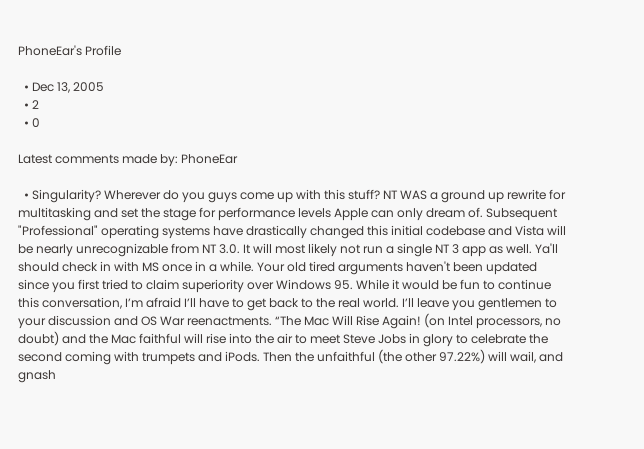PhoneEar's Profile

  • Dec 13, 2005
  • 2
  • 0

Latest comments made by: PhoneEar

  • Singularity? Wherever do you guys come up with this stuff? NT WAS a ground up rewrite for multitasking and set the stage for performance levels Apple can only dream of. Subsequent "Professional" operating systems have drastically changed this initial codebase and Vista will be nearly unrecognizable from NT 3.0. It will most likely not run a single NT 3 app as well. Ya'll should check in with MS once in a while. Your old tired arguments haven't been updated since you first tried to claim superiority over Windows 95. While it would be fun to continue this conversation, I’m afraid I’ll have to get back to the real world. I’ll leave you gentlemen to your discussion and OS War reenactments. “The Mac Will Rise Again! (on Intel processors, no doubt) and the Mac faithful will rise into the air to meet Steve Jobs in glory to celebrate the second coming with trumpets and iPods. Then the unfaithful (the other 97.22%) will wail, and gnash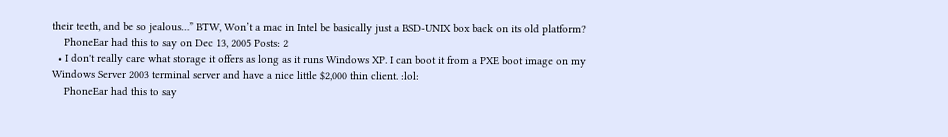their teeth, and be so jealous…” BTW, Won’t a mac in Intel be basically just a BSD-UNIX box back on its old platform?
    PhoneEar had this to say on Dec 13, 2005 Posts: 2
  • I don't really care what storage it offers as long as it runs Windows XP. I can boot it from a PXE boot image on my Windows Server 2003 terminal server and have a nice little $2,000 thin client. :lol:
    PhoneEar had this to say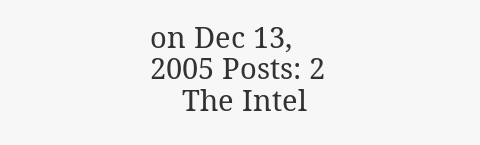on Dec 13, 2005 Posts: 2
    The Intel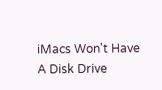iMacs Won't Have A Disk Drive